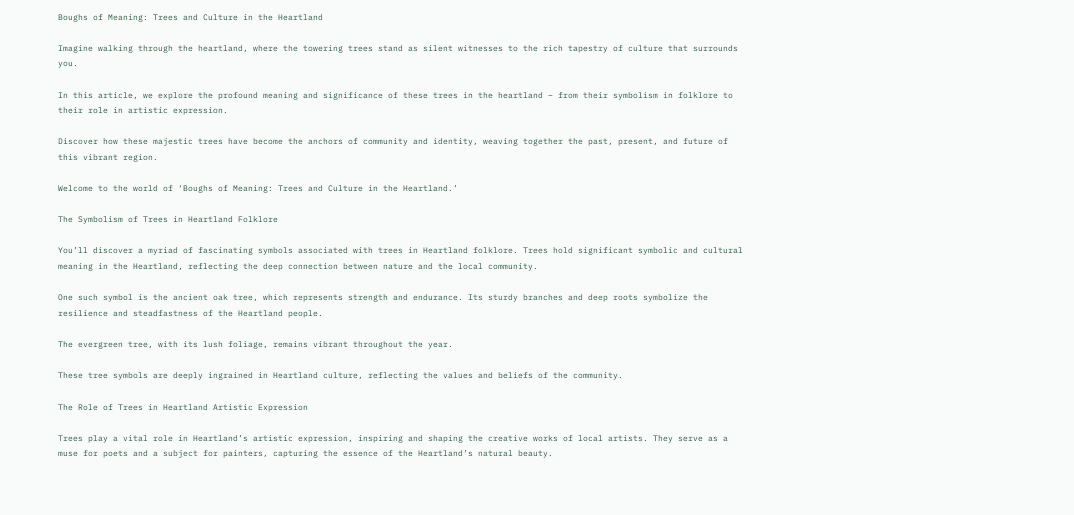Boughs of Meaning: Trees and Culture in the Heartland

Imagine walking through the heartland, where the towering trees stand as silent witnesses to the rich tapestry of culture that surrounds you.

In this article, we explore the profound meaning and significance of these trees in the heartland – from their symbolism in folklore to their role in artistic expression.

Discover how these majestic trees have become the anchors of community and identity, weaving together the past, present, and future of this vibrant region.

Welcome to the world of ‘Boughs of Meaning: Trees and Culture in the Heartland.’

The Symbolism of Trees in Heartland Folklore

You’ll discover a myriad of fascinating symbols associated with trees in Heartland folklore. Trees hold significant symbolic and cultural meaning in the Heartland, reflecting the deep connection between nature and the local community.

One such symbol is the ancient oak tree, which represents strength and endurance. Its sturdy branches and deep roots symbolize the resilience and steadfastness of the Heartland people.

The evergreen tree, with its lush foliage, remains vibrant throughout the year.

These tree symbols are deeply ingrained in Heartland culture, reflecting the values and beliefs of the community.

The Role of Trees in Heartland Artistic Expression

Trees play a vital role in Heartland’s artistic expression, inspiring and shaping the creative works of local artists. They serve as a muse for poets and a subject for painters, capturing the essence of the Heartland’s natural beauty.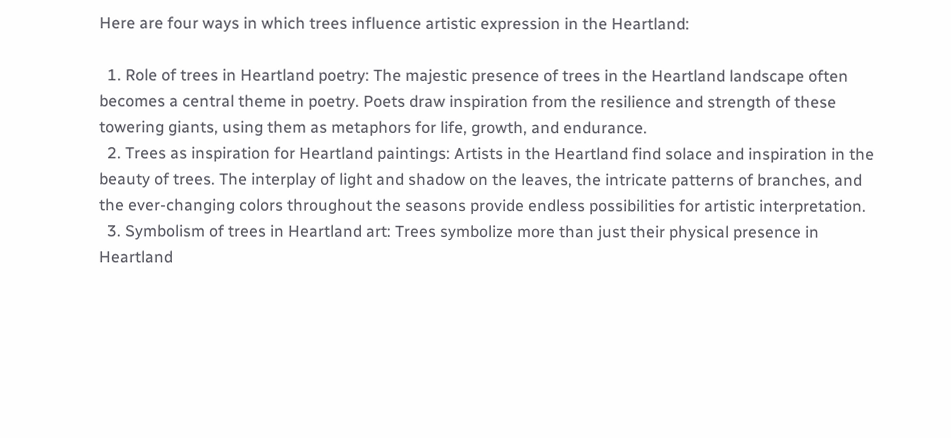Here are four ways in which trees influence artistic expression in the Heartland:

  1. Role of trees in Heartland poetry: The majestic presence of trees in the Heartland landscape often becomes a central theme in poetry. Poets draw inspiration from the resilience and strength of these towering giants, using them as metaphors for life, growth, and endurance.
  2. Trees as inspiration for Heartland paintings: Artists in the Heartland find solace and inspiration in the beauty of trees. The interplay of light and shadow on the leaves, the intricate patterns of branches, and the ever-changing colors throughout the seasons provide endless possibilities for artistic interpretation.
  3. Symbolism of trees in Heartland art: Trees symbolize more than just their physical presence in Heartland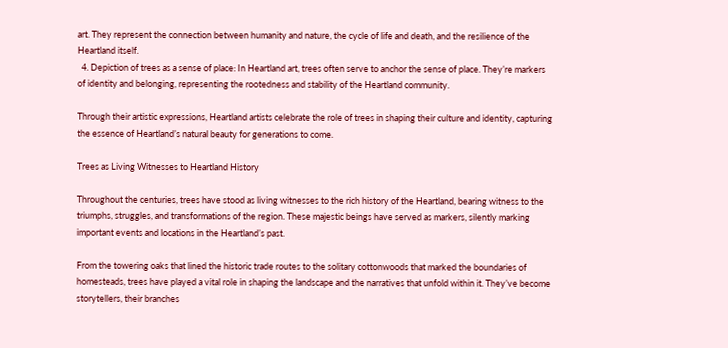art. They represent the connection between humanity and nature, the cycle of life and death, and the resilience of the Heartland itself.
  4. Depiction of trees as a sense of place: In Heartland art, trees often serve to anchor the sense of place. They’re markers of identity and belonging, representing the rootedness and stability of the Heartland community.

Through their artistic expressions, Heartland artists celebrate the role of trees in shaping their culture and identity, capturing the essence of Heartland’s natural beauty for generations to come.

Trees as Living Witnesses to Heartland History

Throughout the centuries, trees have stood as living witnesses to the rich history of the Heartland, bearing witness to the triumphs, struggles, and transformations of the region. These majestic beings have served as markers, silently marking important events and locations in the Heartland’s past.

From the towering oaks that lined the historic trade routes to the solitary cottonwoods that marked the boundaries of homesteads, trees have played a vital role in shaping the landscape and the narratives that unfold within it. They’ve become storytellers, their branches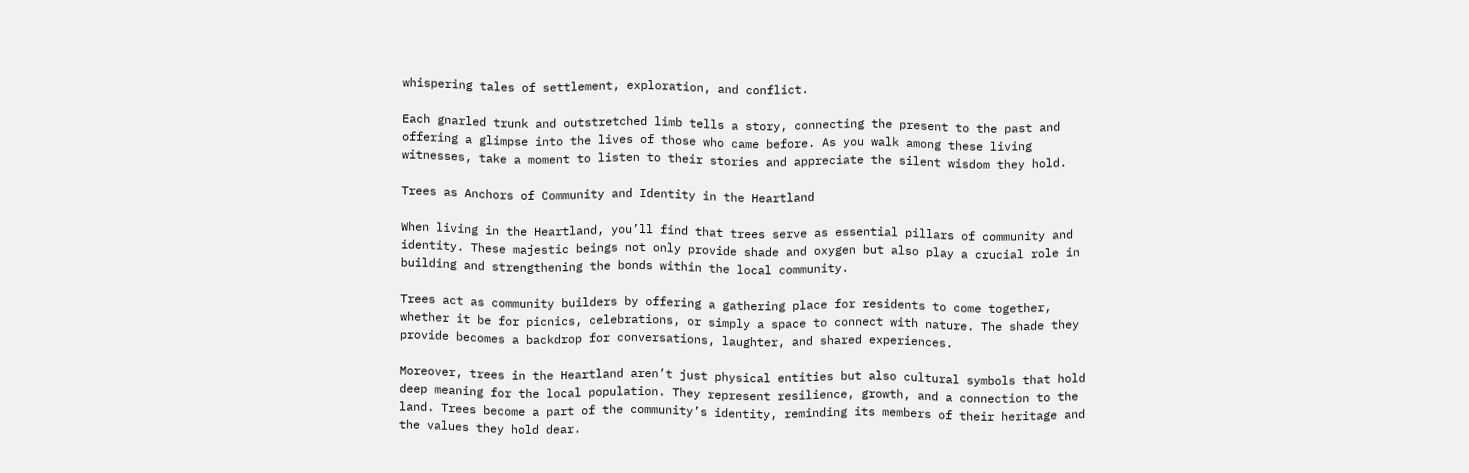whispering tales of settlement, exploration, and conflict.

Each gnarled trunk and outstretched limb tells a story, connecting the present to the past and offering a glimpse into the lives of those who came before. As you walk among these living witnesses, take a moment to listen to their stories and appreciate the silent wisdom they hold.

Trees as Anchors of Community and Identity in the Heartland

When living in the Heartland, you’ll find that trees serve as essential pillars of community and identity. These majestic beings not only provide shade and oxygen but also play a crucial role in building and strengthening the bonds within the local community.

Trees act as community builders by offering a gathering place for residents to come together, whether it be for picnics, celebrations, or simply a space to connect with nature. The shade they provide becomes a backdrop for conversations, laughter, and shared experiences.

Moreover, trees in the Heartland aren’t just physical entities but also cultural symbols that hold deep meaning for the local population. They represent resilience, growth, and a connection to the land. Trees become a part of the community’s identity, reminding its members of their heritage and the values they hold dear.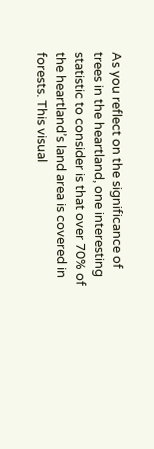As you reflect on the significance of trees in the heartland, one interesting statistic to consider is that over 70% of the heartland’s land area is covered in forests. This visual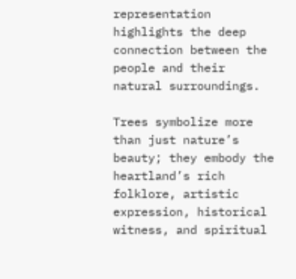representation highlights the deep connection between the people and their natural surroundings.

Trees symbolize more than just nature’s beauty; they embody the heartland’s rich folklore, artistic expression, historical witness, and spiritual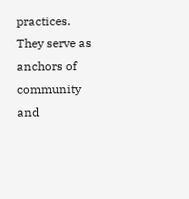practices. They serve as anchors of community and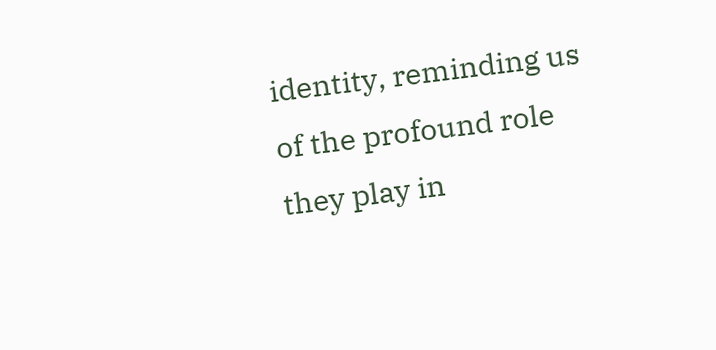identity, reminding us of the profound role they play in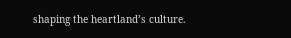shaping the heartland’s culture.